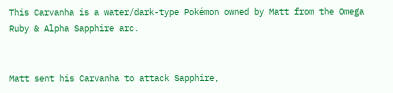This Carvanha is a water/dark-type Pokémon owned by Matt from the Omega Ruby & Alpha Sapphire arc.


Matt sent his Carvanha to attack Sapphire,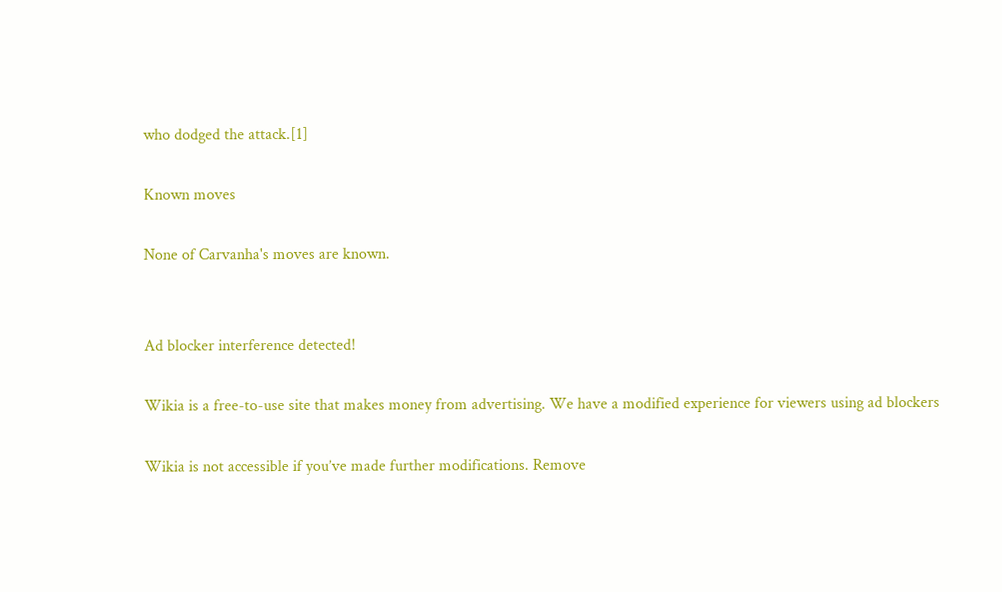who dodged the attack.[1]

Known moves

None of Carvanha's moves are known.


Ad blocker interference detected!

Wikia is a free-to-use site that makes money from advertising. We have a modified experience for viewers using ad blockers

Wikia is not accessible if you’ve made further modifications. Remove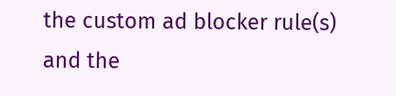the custom ad blocker rule(s) and the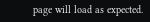page will load as expected.